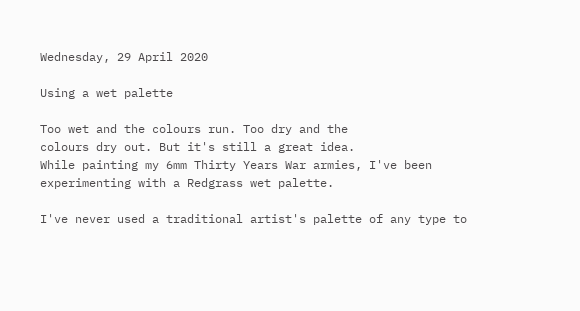Wednesday, 29 April 2020

Using a wet palette

Too wet and the colours run. Too dry and the
colours dry out. But it's still a great idea.
While painting my 6mm Thirty Years War armies, I've been experimenting with a Redgrass wet palette.

I've never used a traditional artist's palette of any type to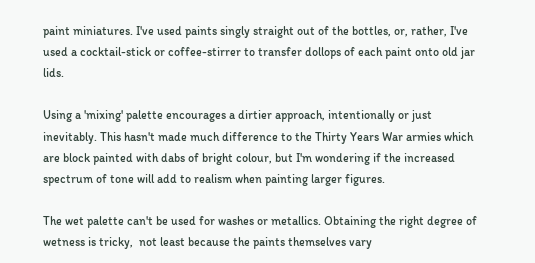paint miniatures. I've used paints singly straight out of the bottles, or, rather, I've used a cocktail-stick or coffee-stirrer to transfer dollops of each paint onto old jar lids.

Using a 'mixing' palette encourages a dirtier approach, intentionally or just inevitably. This hasn't made much difference to the Thirty Years War armies which are block painted with dabs of bright colour, but I'm wondering if the increased spectrum of tone will add to realism when painting larger figures.

The wet palette can't be used for washes or metallics. Obtaining the right degree of wetness is tricky,  not least because the paints themselves vary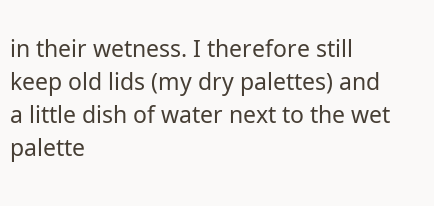in their wetness. I therefore still keep old lids (my dry palettes) and a little dish of water next to the wet palette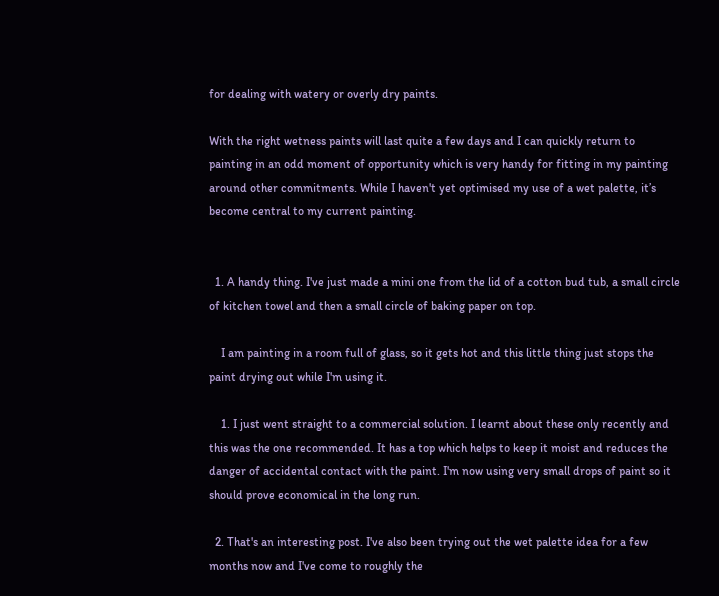for dealing with watery or overly dry paints.

With the right wetness paints will last quite a few days and I can quickly return to painting in an odd moment of opportunity which is very handy for fitting in my painting around other commitments. While I haven't yet optimised my use of a wet palette, it’s become central to my current painting.


  1. A handy thing. I've just made a mini one from the lid of a cotton bud tub, a small circle of kitchen towel and then a small circle of baking paper on top.

    I am painting in a room full of glass, so it gets hot and this little thing just stops the paint drying out while I'm using it.

    1. I just went straight to a commercial solution. I learnt about these only recently and this was the one recommended. It has a top which helps to keep it moist and reduces the danger of accidental contact with the paint. I'm now using very small drops of paint so it should prove economical in the long run.

  2. That's an interesting post. I've also been trying out the wet palette idea for a few months now and I've come to roughly the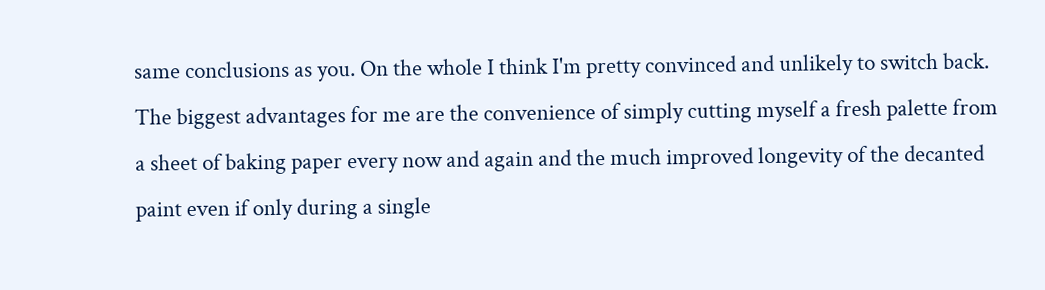same conclusions as you. On the whole I think I'm pretty convinced and unlikely to switch back. The biggest advantages for me are the convenience of simply cutting myself a fresh palette from a sheet of baking paper every now and again and the much improved longevity of the decanted paint even if only during a single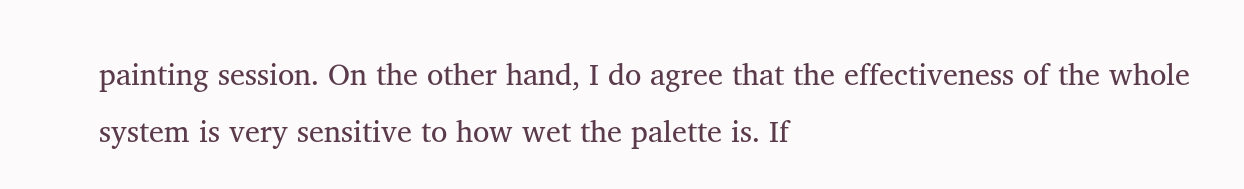painting session. On the other hand, I do agree that the effectiveness of the whole system is very sensitive to how wet the palette is. If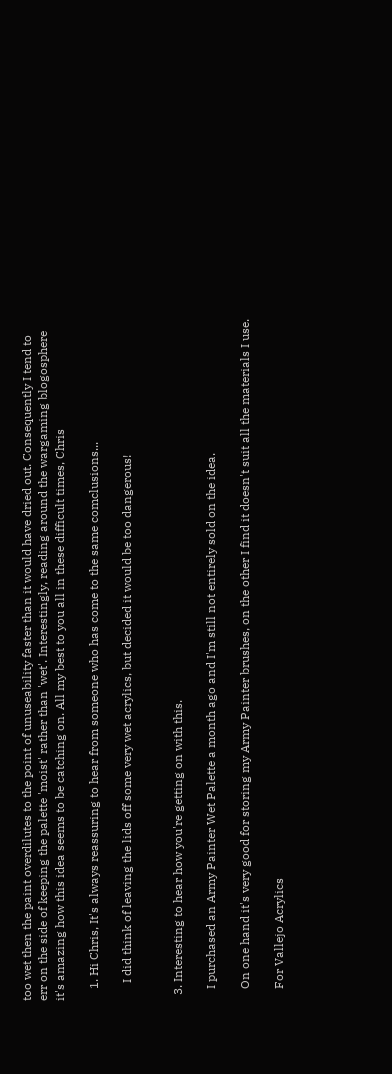too wet then the paint overdilutes to the point of unuseability faster than it would have dried out. Consequently I tend to err on the side of keeping the palette 'moist' rather than 'wet'. Interestingly, reading around the wargaming blogosphere it's amazing how this idea seems to be catching on. All my best to you all in these difficult times, Chris

    1. Hi Chris, It's always reassuring to hear from someone who has come to the same comclusions...

      I did think of leaving the lids off some very wet acrylics, but decided it would be too dangerous!


  3. Interesting to hear how you're getting on with this.

    I purchased an Army Painter Wet Palette a month ago and I'm still not entirely sold on the idea.

    On one hand it's very good for storing my Army Painter brushes, on the other I find it doesn't suit all the materials I use.

    For Vallejo Acrylics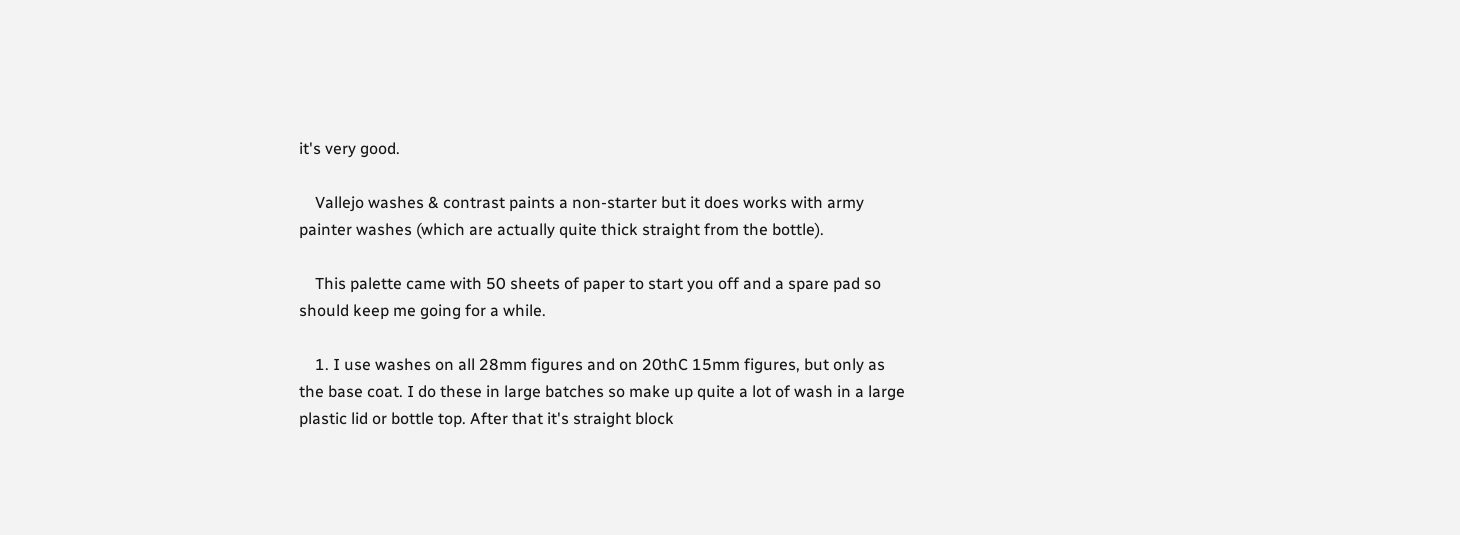it's very good.

    Vallejo washes & contrast paints a non-starter but it does works with army painter washes (which are actually quite thick straight from the bottle).

    This palette came with 50 sheets of paper to start you off and a spare pad so should keep me going for a while.

    1. I use washes on all 28mm figures and on 20thC 15mm figures, but only as the base coat. I do these in large batches so make up quite a lot of wash in a large plastic lid or bottle top. After that it's straight block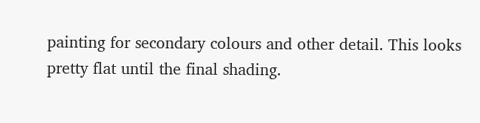painting for secondary colours and other detail. This looks pretty flat until the final shading.